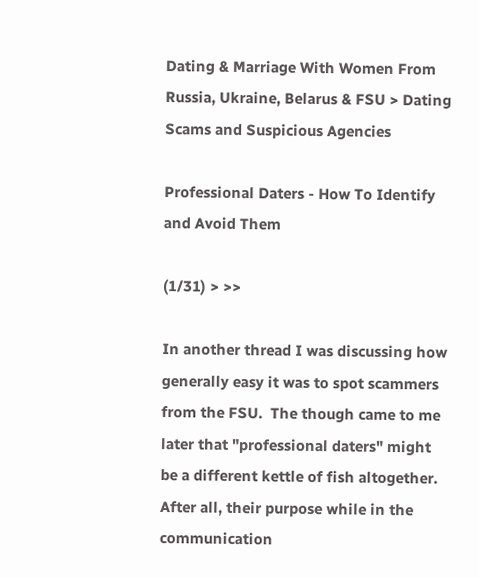Dating & Marriage With Women From Russia, Ukraine, Belarus & FSU > Dating Scams and Suspicious Agencies

Professional Daters - How To Identify and Avoid Them

(1/31) > >>

In another thread I was discussing how generally easy it was to spot scammers from the FSU.  The though came to me later that "professional daters" might be a different kettle of fish altogether.  After all, their purpose while in the communication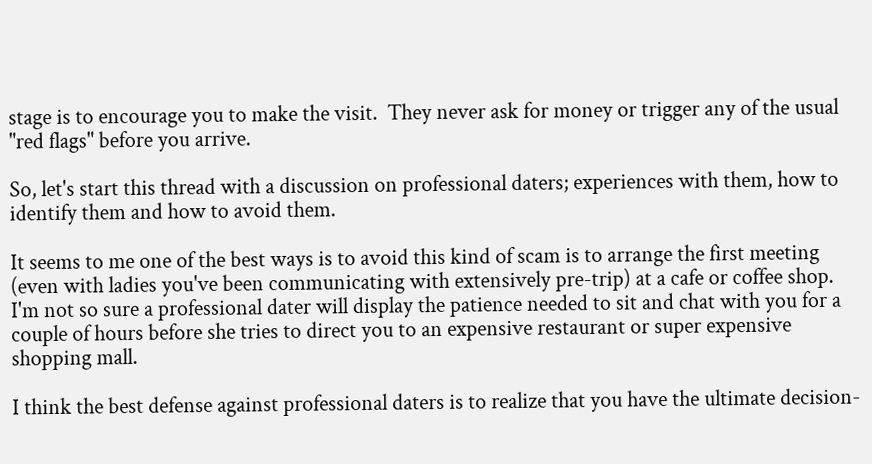stage is to encourage you to make the visit.  They never ask for money or trigger any of the usual "red flags" before you arrive.

So, let's start this thread with a discussion on professional daters; experiences with them, how to identify them and how to avoid them.

It seems to me one of the best ways is to avoid this kind of scam is to arrange the first meeting (even with ladies you've been communicating with extensively pre-trip) at a cafe or coffee shop.  I'm not so sure a professional dater will display the patience needed to sit and chat with you for a couple of hours before she tries to direct you to an expensive restaurant or super expensive shopping mall.

I think the best defense against professional daters is to realize that you have the ultimate decision-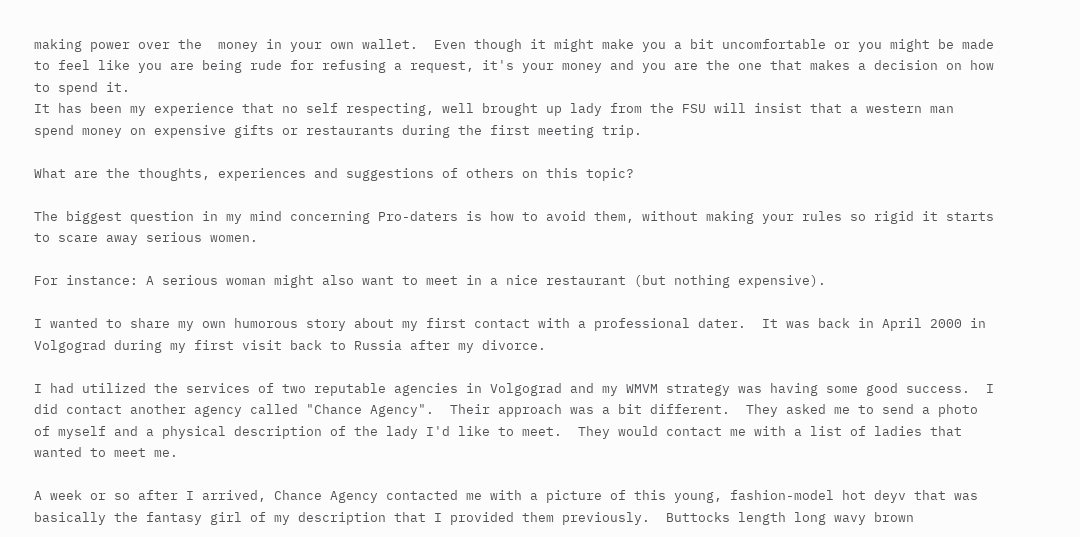making power over the  money in your own wallet.  Even though it might make you a bit uncomfortable or you might be made to feel like you are being rude for refusing a request, it's your money and you are the one that makes a decision on how to spend it.
It has been my experience that no self respecting, well brought up lady from the FSU will insist that a western man spend money on expensive gifts or restaurants during the first meeting trip.

What are the thoughts, experiences and suggestions of others on this topic?

The biggest question in my mind concerning Pro-daters is how to avoid them, without making your rules so rigid it starts to scare away serious women.

For instance: A serious woman might also want to meet in a nice restaurant (but nothing expensive).

I wanted to share my own humorous story about my first contact with a professional dater.  It was back in April 2000 in Volgograd during my first visit back to Russia after my divorce.

I had utilized the services of two reputable agencies in Volgograd and my WMVM strategy was having some good success.  I did contact another agency called "Chance Agency".  Their approach was a bit different.  They asked me to send a photo of myself and a physical description of the lady I'd like to meet.  They would contact me with a list of ladies that wanted to meet me.

A week or so after I arrived, Chance Agency contacted me with a picture of this young, fashion-model hot deyv that was basically the fantasy girl of my description that I provided them previously.  Buttocks length long wavy brown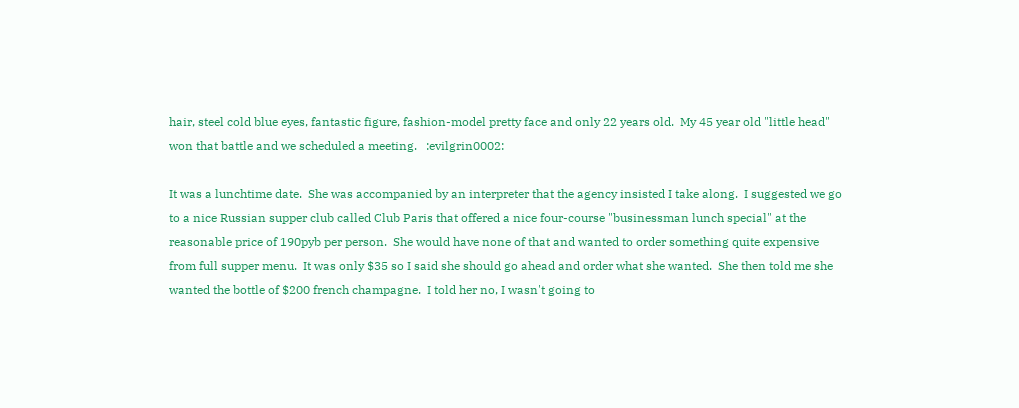hair, steel cold blue eyes, fantastic figure, fashion-model pretty face and only 22 years old.  My 45 year old "little head" won that battle and we scheduled a meeting.   :evilgrin0002:

It was a lunchtime date.  She was accompanied by an interpreter that the agency insisted I take along.  I suggested we go to a nice Russian supper club called Club Paris that offered a nice four-course "businessman lunch special" at the reasonable price of 190pyb per person.  She would have none of that and wanted to order something quite expensive from full supper menu.  It was only $35 so I said she should go ahead and order what she wanted.  She then told me she wanted the bottle of $200 french champagne.  I told her no, I wasn't going to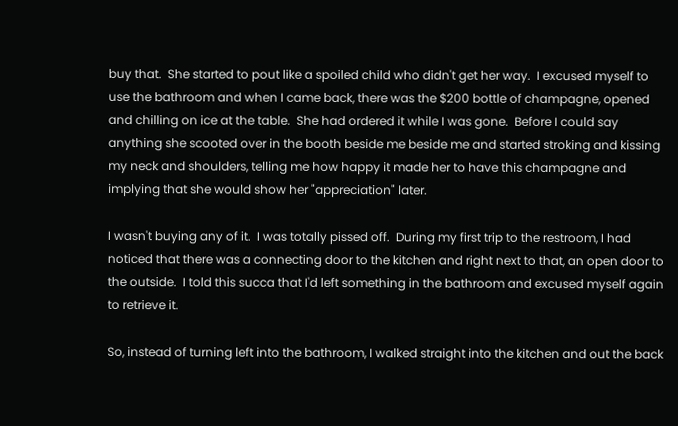buy that.  She started to pout like a spoiled child who didn't get her way.  I excused myself to use the bathroom and when I came back, there was the $200 bottle of champagne, opened and chilling on ice at the table.  She had ordered it while I was gone.  Before I could say anything she scooted over in the booth beside me beside me and started stroking and kissing my neck and shoulders, telling me how happy it made her to have this champagne and implying that she would show her "appreciation" later.

I wasn't buying any of it.  I was totally pissed off.  During my first trip to the restroom, I had noticed that there was a connecting door to the kitchen and right next to that, an open door to the outside.  I told this succa that I'd left something in the bathroom and excused myself again to retrieve it.

So, instead of turning left into the bathroom, I walked straight into the kitchen and out the back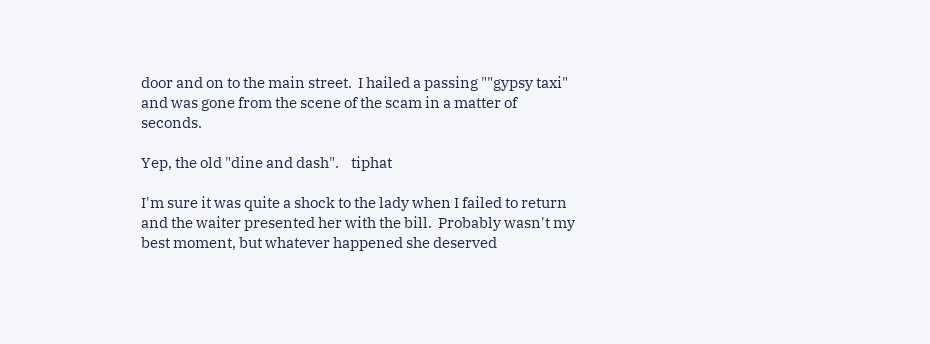door and on to the main street.  I hailed a passing ""gypsy taxi" and was gone from the scene of the scam in a matter of seconds.

Yep, the old "dine and dash".    tiphat

I'm sure it was quite a shock to the lady when I failed to return and the waiter presented her with the bill.  Probably wasn't my best moment, but whatever happened she deserved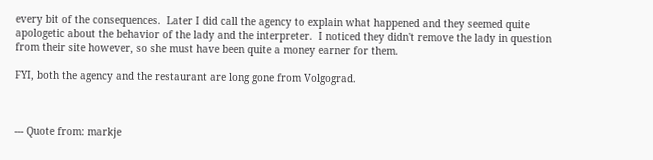every bit of the consequences.  Later I did call the agency to explain what happened and they seemed quite apologetic about the behavior of the lady and the interpreter.  I noticed they didn't remove the lady in question from their site however, so she must have been quite a money earner for them.

FYI, both the agency and the restaurant are long gone from Volgograd.



--- Quote from: markje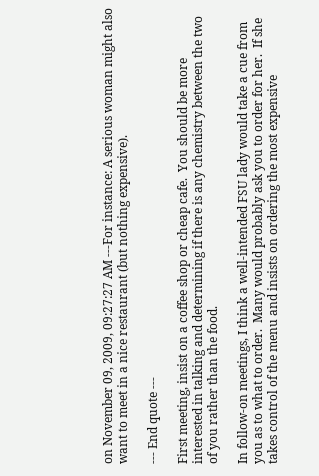on November 09, 2009, 09:27:27 AM ---For instance: A serious woman might also want to meet in a nice restaurant (but nothing expensive).

--- End quote ---

First meeting, insist on a coffee shop or cheap cafe.  You should be more interested in talking and determining if there is any chemistry between the two of you rather than the food.

In follow-on meetings, I think a well-intended FSU lady would take a cue from you as to what to order.  Many would probably ask you to order for her.  If she takes control of the menu and insists on ordering the most expensive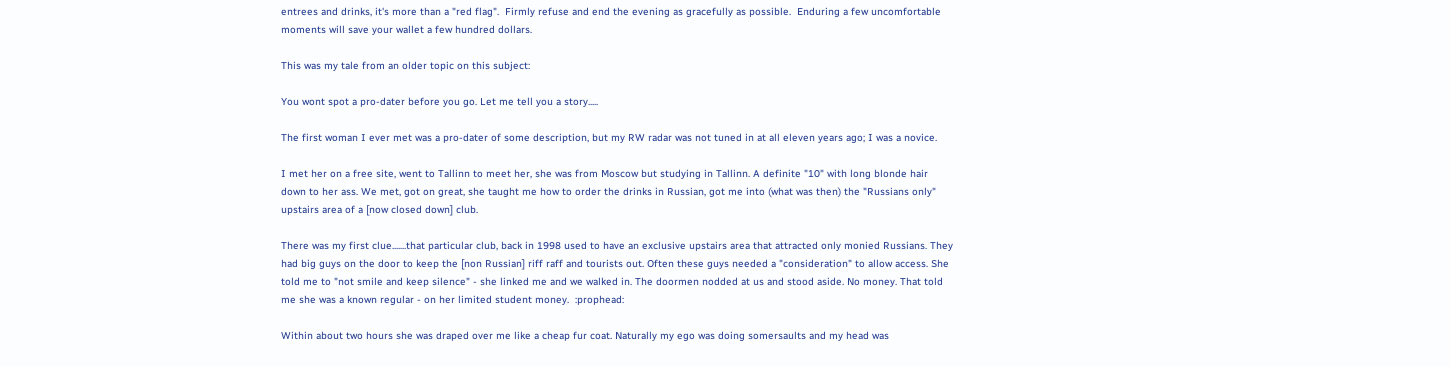entrees and drinks, it's more than a "red flag".  Firmly refuse and end the evening as gracefully as possible.  Enduring a few uncomfortable moments will save your wallet a few hundred dollars.

This was my tale from an older topic on this subject:

You wont spot a pro-dater before you go. Let me tell you a story.....

The first woman I ever met was a pro-dater of some description, but my RW radar was not tuned in at all eleven years ago; I was a novice.

I met her on a free site, went to Tallinn to meet her, she was from Moscow but studying in Tallinn. A definite "10" with long blonde hair down to her ass. We met, got on great, she taught me how to order the drinks in Russian, got me into (what was then) the "Russians only" upstairs area of a [now closed down] club.

There was my first clue.......that particular club, back in 1998 used to have an exclusive upstairs area that attracted only monied Russians. They had big guys on the door to keep the [non Russian] riff raff and tourists out. Often these guys needed a "consideration" to allow access. She told me to "not smile and keep silence" - she linked me and we walked in. The doormen nodded at us and stood aside. No money. That told me she was a known regular - on her limited student money.  :prophead:

Within about two hours she was draped over me like a cheap fur coat. Naturally my ego was doing somersaults and my head was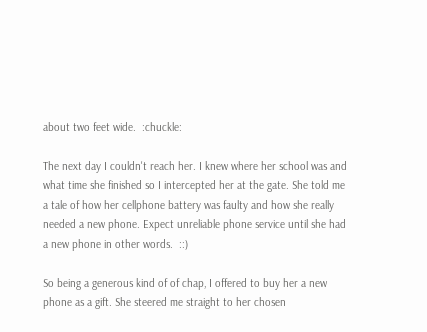about two feet wide.  :chuckle:

The next day I couldn't reach her. I knew where her school was and what time she finished so I intercepted her at the gate. She told me a tale of how her cellphone battery was faulty and how she really needed a new phone. Expect unreliable phone service until she had a new phone in other words.  ::)

So being a generous kind of of chap, I offered to buy her a new phone as a gift. She steered me straight to her chosen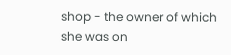shop - the owner of which she was on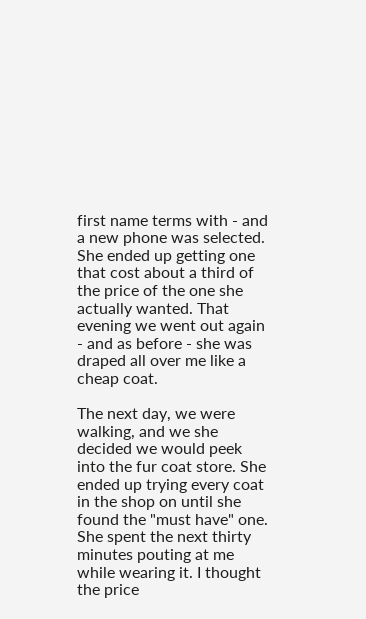first name terms with - and a new phone was selected. She ended up getting one that cost about a third of the price of the one she actually wanted. That evening we went out again - and as before - she was draped all over me like a cheap coat.

The next day, we were walking, and we she decided we would peek into the fur coat store. She ended up trying every coat in the shop on until she found the "must have" one. She spent the next thirty minutes pouting at me while wearing it. I thought the price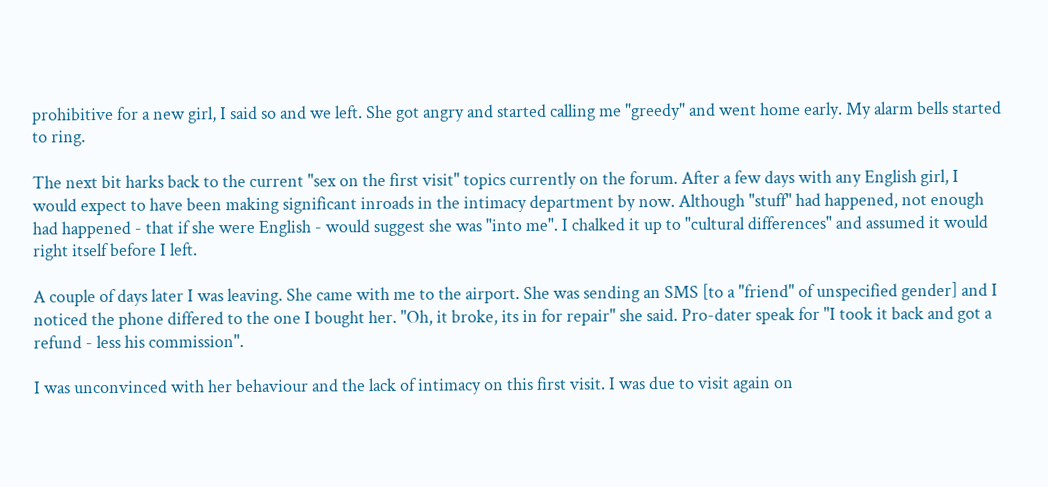prohibitive for a new girl, I said so and we left. She got angry and started calling me "greedy" and went home early. My alarm bells started to ring.

The next bit harks back to the current "sex on the first visit" topics currently on the forum. After a few days with any English girl, I would expect to have been making significant inroads in the intimacy department by now. Although "stuff" had happened, not enough had happened - that if she were English - would suggest she was "into me". I chalked it up to "cultural differences" and assumed it would right itself before I left.

A couple of days later I was leaving. She came with me to the airport. She was sending an SMS [to a "friend" of unspecified gender] and I noticed the phone differed to the one I bought her. "Oh, it broke, its in for repair" she said. Pro-dater speak for "I took it back and got a refund - less his commission".

I was unconvinced with her behaviour and the lack of intimacy on this first visit. I was due to visit again on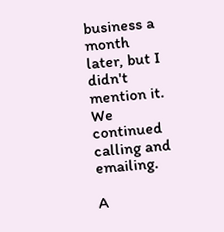business a month later, but I didn't mention it. We continued calling and emailing.

A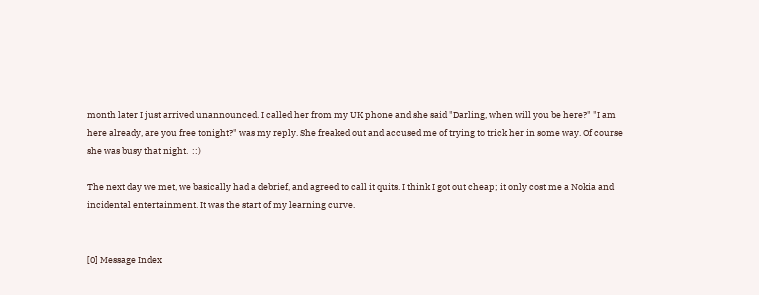month later I just arrived unannounced. I called her from my UK phone and she said "Darling, when will you be here?" "I am here already, are you free tonight?" was my reply. She freaked out and accused me of trying to trick her in some way. Of course she was busy that night.  ::)

The next day we met, we basically had a debrief, and agreed to call it quits. I think I got out cheap; it only cost me a Nokia and incidental entertainment. It was the start of my learning curve.


[0] Message Index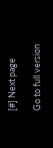[#] Next page

Go to full version